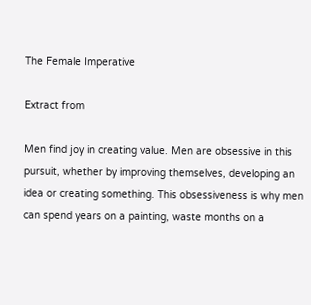The Female Imperative

Extract from

Men find joy in creating value. Men are obsessive in this pursuit, whether by improving themselves, developing an idea or creating something. This obsessiveness is why men can spend years on a painting, waste months on a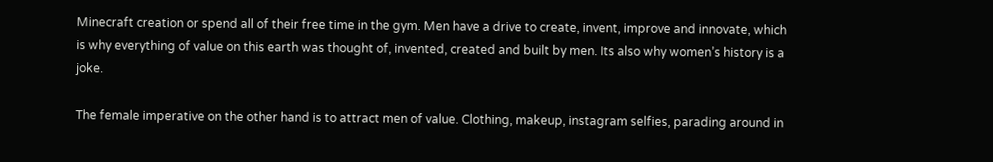Minecraft creation or spend all of their free time in the gym. Men have a drive to create, invent, improve and innovate, which is why everything of value on this earth was thought of, invented, created and built by men. Its also why women’s history is a joke.

The female imperative on the other hand is to attract men of value. Clothing, makeup, instagram selfies, parading around in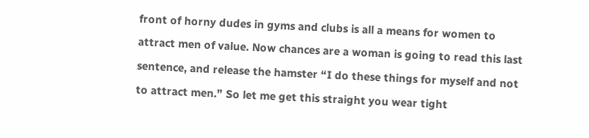front of horny dudes in gyms and clubs is all a means for women to attract men of value. Now chances are a woman is going to read this last sentence, and release the hamster “I do these things for myself and not to attract men.” So let me get this straight you wear tight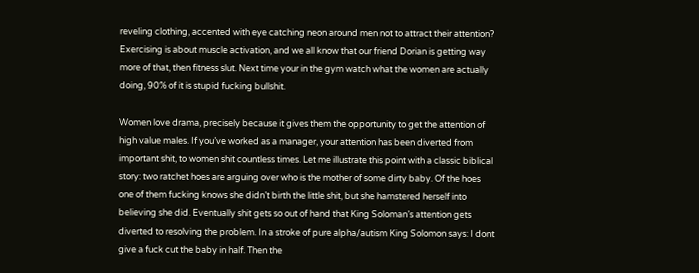reveling clothing, accented with eye catching neon around men not to attract their attention? Exercising is about muscle activation, and we all know that our friend Dorian is getting way more of that, then fitness slut. Next time your in the gym watch what the women are actually doing, 90% of it is stupid fucking bullshit.

Women love drama, precisely because it gives them the opportunity to get the attention of high value males. If you’ve worked as a manager, your attention has been diverted from important shit, to women shit countless times. Let me illustrate this point with a classic biblical story: two ratchet hoes are arguing over who is the mother of some dirty baby. Of the hoes one of them fucking knows she didn’t birth the little shit, but she hamstered herself into believing she did. Eventually shit gets so out of hand that King Soloman’s attention gets diverted to resolving the problem. In a stroke of pure alpha/autism King Solomon says: I dont give a fuck cut the baby in half. Then the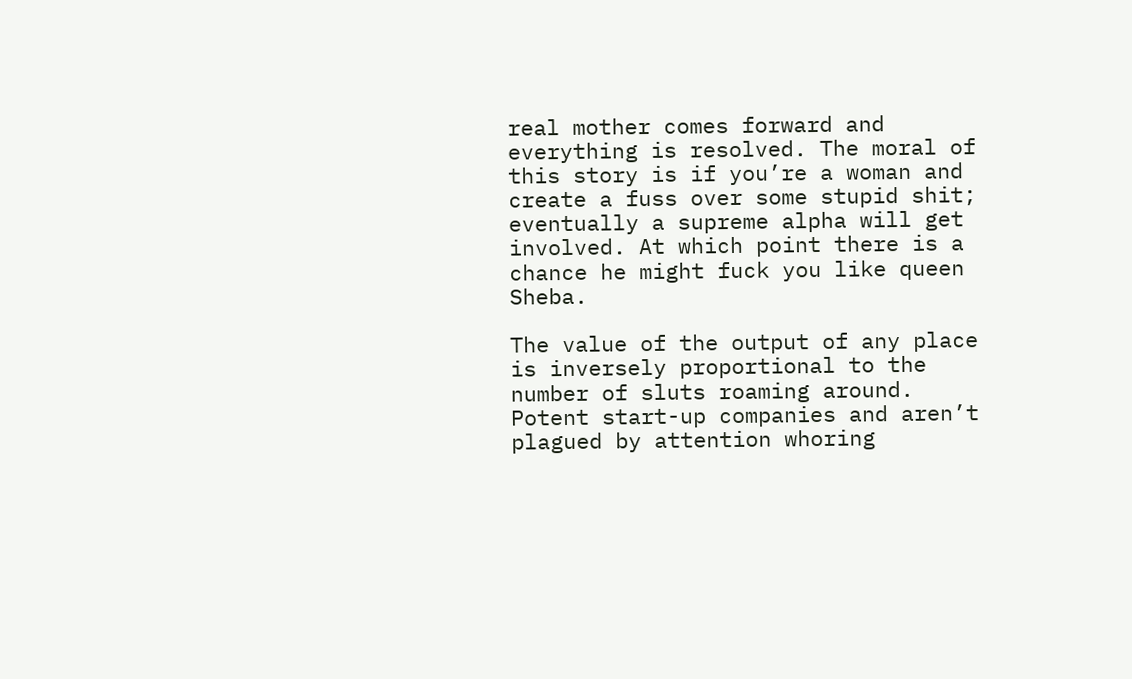real mother comes forward and everything is resolved. The moral of this story is if you’re a woman and create a fuss over some stupid shit; eventually a supreme alpha will get involved. At which point there is a chance he might fuck you like queen Sheba.

The value of the output of any place is inversely proportional to the number of sluts roaming around. Potent start-up companies and aren’t plagued by attention whoring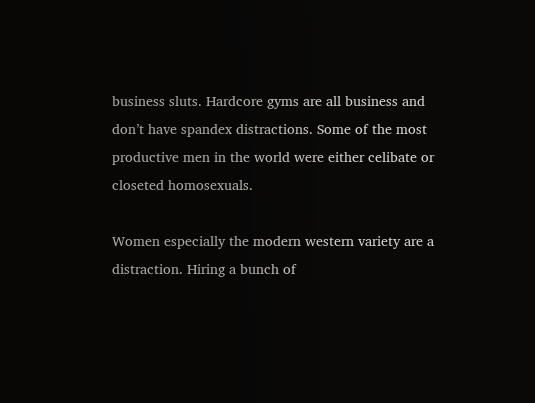business sluts. Hardcore gyms are all business and don’t have spandex distractions. Some of the most productive men in the world were either celibate or closeted homosexuals.

Women especially the modern western variety are a distraction. Hiring a bunch of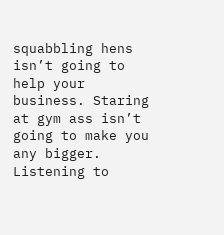squabbling hens isn’t going to help your business. Staring at gym ass isn’t going to make you any bigger. Listening to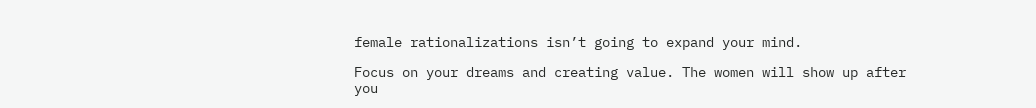female rationalizations isn’t going to expand your mind.

Focus on your dreams and creating value. The women will show up after you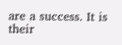are a success. It is their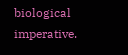biological imperative.